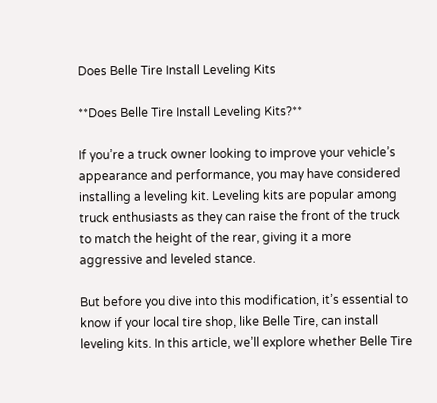Does Belle Tire Install Leveling Kits

**Does Belle Tire Install Leveling Kits?**

If you’re a truck owner looking to improve your vehicle’s appearance and performance, you may have considered installing a leveling kit. Leveling kits are popular among truck enthusiasts as they can raise the front of the truck to match the height of the rear, giving it a more aggressive and leveled stance.

But before you dive into this modification, it’s essential to know if your local tire shop, like Belle Tire, can install leveling kits. In this article, we’ll explore whether Belle Tire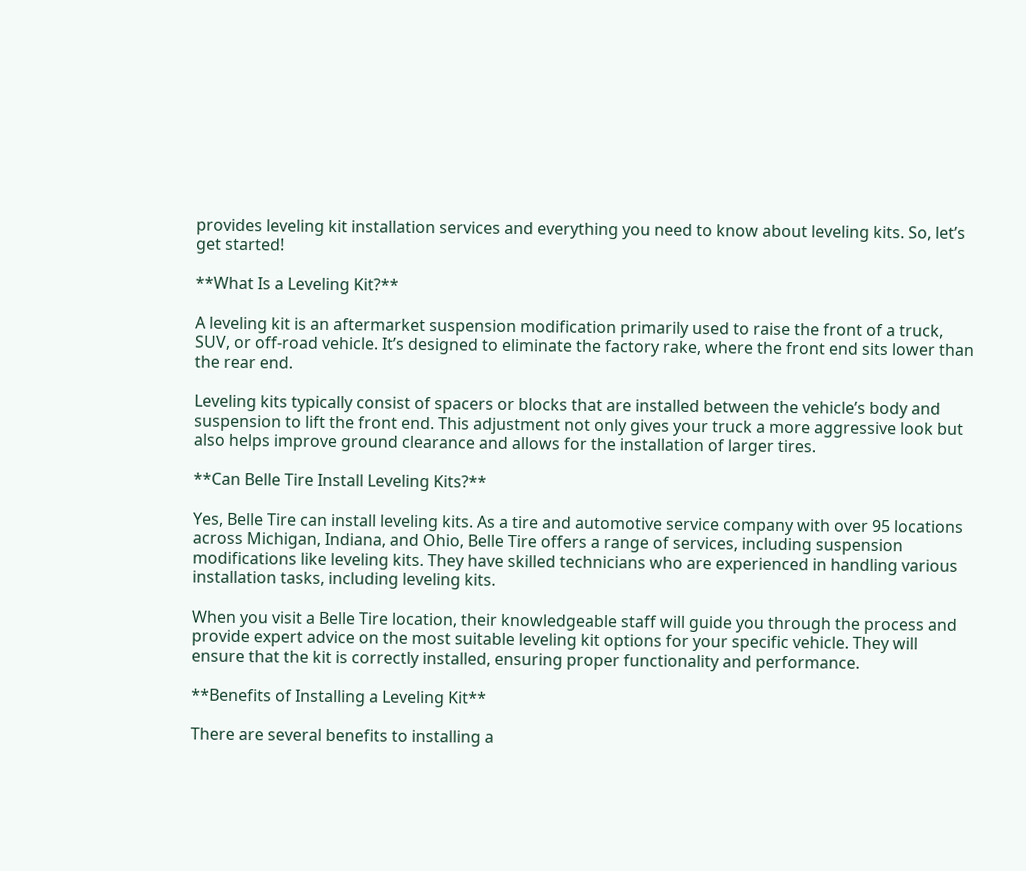provides leveling kit installation services and everything you need to know about leveling kits. So, let’s get started!

**What Is a Leveling Kit?**

A leveling kit is an aftermarket suspension modification primarily used to raise the front of a truck, SUV, or off-road vehicle. It’s designed to eliminate the factory rake, where the front end sits lower than the rear end.

Leveling kits typically consist of spacers or blocks that are installed between the vehicle’s body and suspension to lift the front end. This adjustment not only gives your truck a more aggressive look but also helps improve ground clearance and allows for the installation of larger tires.

**Can Belle Tire Install Leveling Kits?**

Yes, Belle Tire can install leveling kits. As a tire and automotive service company with over 95 locations across Michigan, Indiana, and Ohio, Belle Tire offers a range of services, including suspension modifications like leveling kits. They have skilled technicians who are experienced in handling various installation tasks, including leveling kits.

When you visit a Belle Tire location, their knowledgeable staff will guide you through the process and provide expert advice on the most suitable leveling kit options for your specific vehicle. They will ensure that the kit is correctly installed, ensuring proper functionality and performance.

**Benefits of Installing a Leveling Kit**

There are several benefits to installing a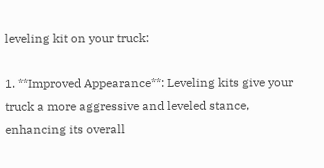leveling kit on your truck:

1. **Improved Appearance**: Leveling kits give your truck a more aggressive and leveled stance, enhancing its overall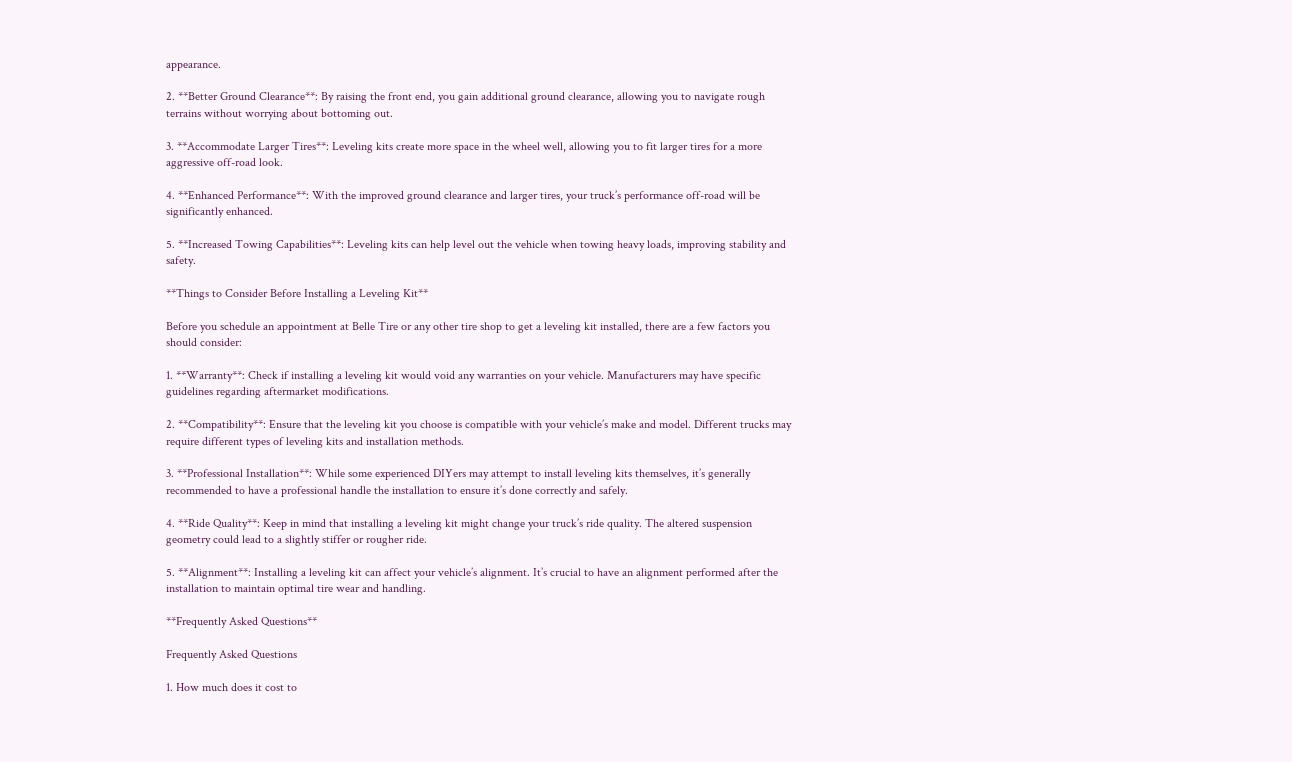appearance.

2. **Better Ground Clearance**: By raising the front end, you gain additional ground clearance, allowing you to navigate rough terrains without worrying about bottoming out.

3. **Accommodate Larger Tires**: Leveling kits create more space in the wheel well, allowing you to fit larger tires for a more aggressive off-road look.

4. **Enhanced Performance**: With the improved ground clearance and larger tires, your truck’s performance off-road will be significantly enhanced.

5. **Increased Towing Capabilities**: Leveling kits can help level out the vehicle when towing heavy loads, improving stability and safety.

**Things to Consider Before Installing a Leveling Kit**

Before you schedule an appointment at Belle Tire or any other tire shop to get a leveling kit installed, there are a few factors you should consider:

1. **Warranty**: Check if installing a leveling kit would void any warranties on your vehicle. Manufacturers may have specific guidelines regarding aftermarket modifications.

2. **Compatibility**: Ensure that the leveling kit you choose is compatible with your vehicle’s make and model. Different trucks may require different types of leveling kits and installation methods.

3. **Professional Installation**: While some experienced DIYers may attempt to install leveling kits themselves, it’s generally recommended to have a professional handle the installation to ensure it’s done correctly and safely.

4. **Ride Quality**: Keep in mind that installing a leveling kit might change your truck’s ride quality. The altered suspension geometry could lead to a slightly stiffer or rougher ride.

5. **Alignment**: Installing a leveling kit can affect your vehicle’s alignment. It’s crucial to have an alignment performed after the installation to maintain optimal tire wear and handling.

**Frequently Asked Questions**

Frequently Asked Questions

1. How much does it cost to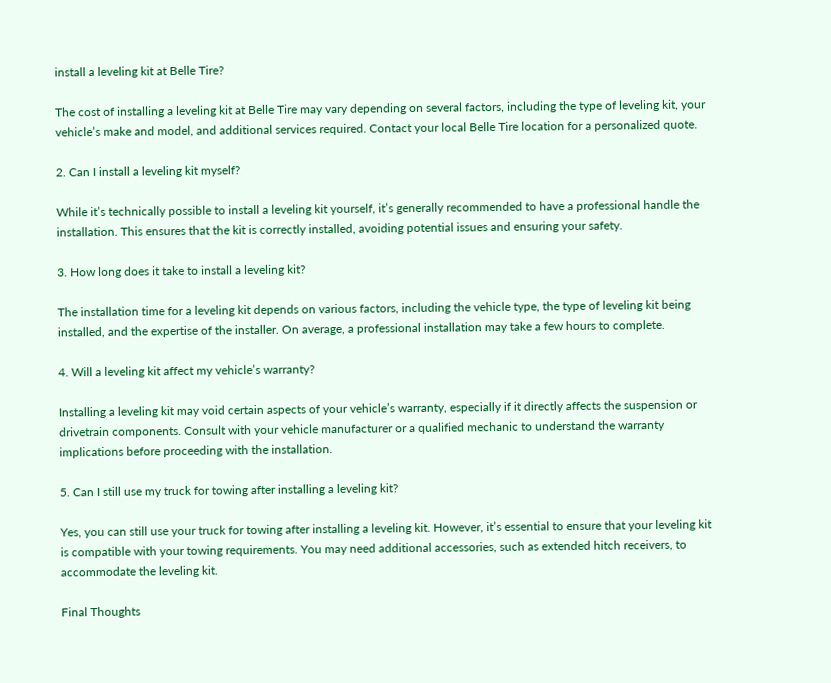install a leveling kit at Belle Tire?

The cost of installing a leveling kit at Belle Tire may vary depending on several factors, including the type of leveling kit, your vehicle’s make and model, and additional services required. Contact your local Belle Tire location for a personalized quote.

2. Can I install a leveling kit myself?

While it’s technically possible to install a leveling kit yourself, it’s generally recommended to have a professional handle the installation. This ensures that the kit is correctly installed, avoiding potential issues and ensuring your safety.

3. How long does it take to install a leveling kit?

The installation time for a leveling kit depends on various factors, including the vehicle type, the type of leveling kit being installed, and the expertise of the installer. On average, a professional installation may take a few hours to complete.

4. Will a leveling kit affect my vehicle’s warranty?

Installing a leveling kit may void certain aspects of your vehicle’s warranty, especially if it directly affects the suspension or drivetrain components. Consult with your vehicle manufacturer or a qualified mechanic to understand the warranty implications before proceeding with the installation.

5. Can I still use my truck for towing after installing a leveling kit?

Yes, you can still use your truck for towing after installing a leveling kit. However, it’s essential to ensure that your leveling kit is compatible with your towing requirements. You may need additional accessories, such as extended hitch receivers, to accommodate the leveling kit.

Final Thoughts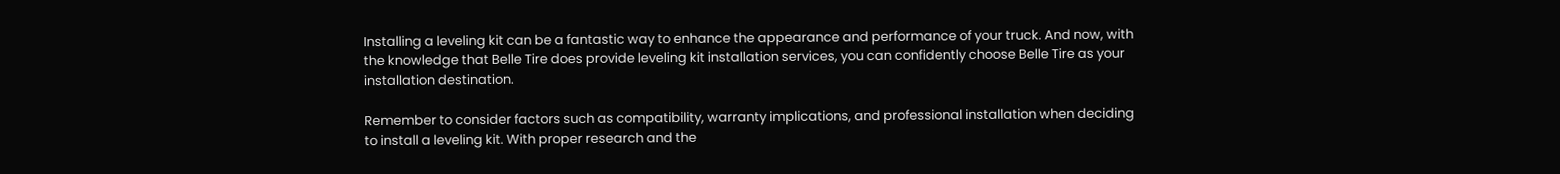Installing a leveling kit can be a fantastic way to enhance the appearance and performance of your truck. And now, with the knowledge that Belle Tire does provide leveling kit installation services, you can confidently choose Belle Tire as your installation destination.

Remember to consider factors such as compatibility, warranty implications, and professional installation when deciding to install a leveling kit. With proper research and the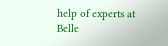help of experts at Belle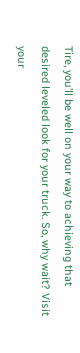Tire, you’ll be well on your way to achieving that desired leveled look for your truck. So, why wait? Visit your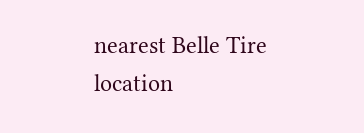nearest Belle Tire location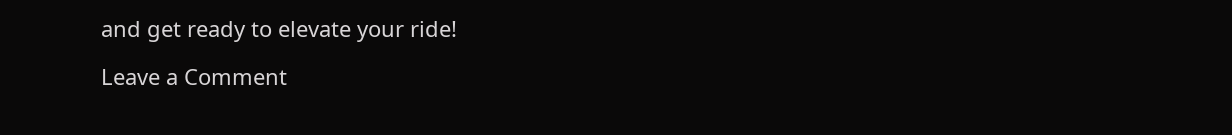and get ready to elevate your ride!

Leave a Comment